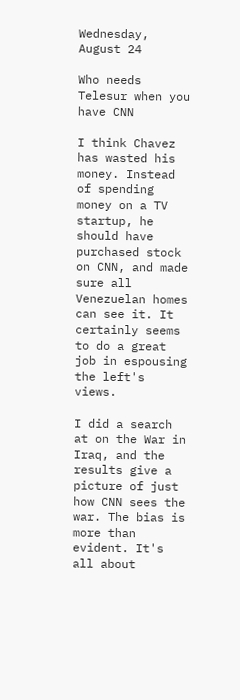Wednesday, August 24

Who needs Telesur when you have CNN

I think Chavez has wasted his money. Instead of spending money on a TV startup, he should have purchased stock on CNN, and made sure all Venezuelan homes can see it. It certainly seems to do a great job in espousing the left's views.

I did a search at on the War in Iraq, and the results give a picture of just how CNN sees the war. The bias is more than evident. It's all about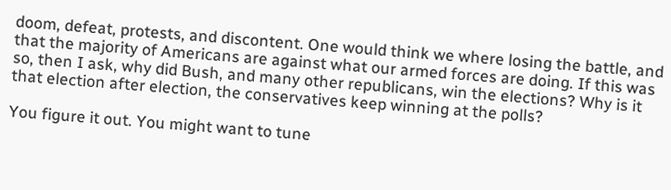doom, defeat, protests, and discontent. One would think we where losing the battle, and that the majority of Americans are against what our armed forces are doing. If this was so, then I ask, why did Bush, and many other republicans, win the elections? Why is it that election after election, the conservatives keep winning at the polls?

You figure it out. You might want to tune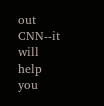out CNN--it will help you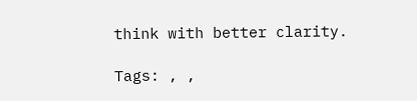think with better clarity.

Tags: , ,